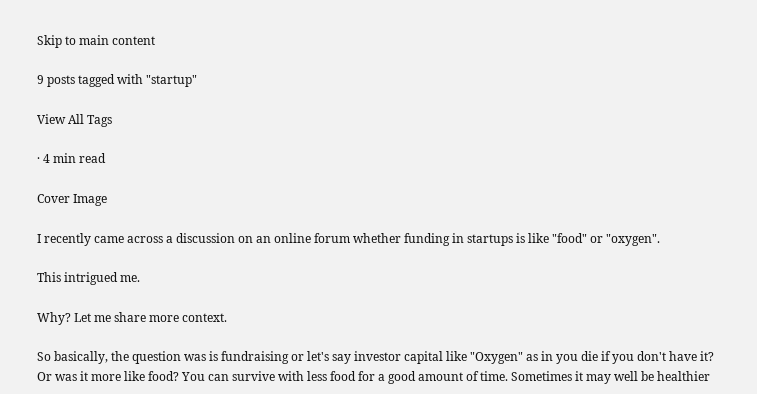Skip to main content

9 posts tagged with "startup"

View All Tags

· 4 min read

Cover Image

I recently came across a discussion on an online forum whether funding in startups is like "food" or "oxygen".

This intrigued me.

Why? Let me share more context.

So basically, the question was is fundraising or let's say investor capital like "Oxygen" as in you die if you don't have it? Or was it more like food? You can survive with less food for a good amount of time. Sometimes it may well be healthier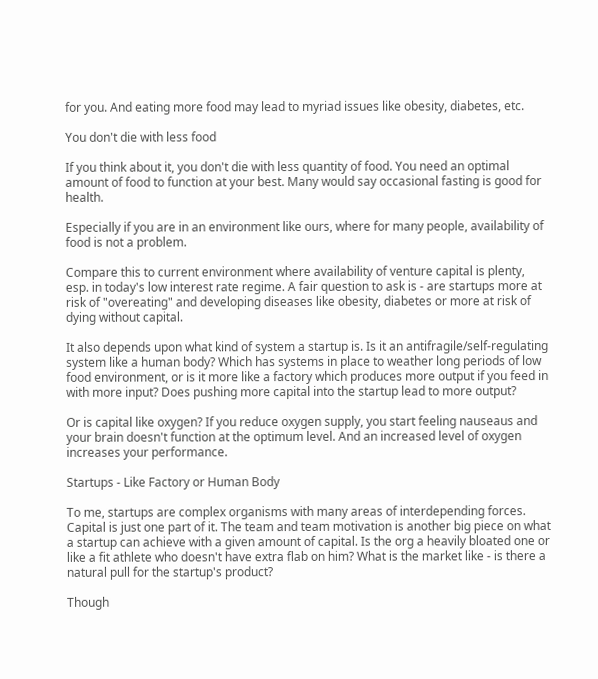for you. And eating more food may lead to myriad issues like obesity, diabetes, etc.

You don't die with less food

If you think about it, you don't die with less quantity of food. You need an optimal amount of food to function at your best. Many would say occasional fasting is good for health.

Especially if you are in an environment like ours, where for many people, availability of food is not a problem.

Compare this to current environment where availability of venture capital is plenty, esp. in today's low interest rate regime. A fair question to ask is - are startups more at risk of "overeating" and developing diseases like obesity, diabetes or more at risk of dying without capital.

It also depends upon what kind of system a startup is. Is it an antifragile/self-regulating system like a human body? Which has systems in place to weather long periods of low food environment, or is it more like a factory which produces more output if you feed in with more input? Does pushing more capital into the startup lead to more output?

Or is capital like oxygen? If you reduce oxygen supply, you start feeling nauseaus and your brain doesn't function at the optimum level. And an increased level of oxygen increases your performance.

Startups - Like Factory or Human Body

To me, startups are complex organisms with many areas of interdepending forces. Capital is just one part of it. The team and team motivation is another big piece on what a startup can achieve with a given amount of capital. Is the org a heavily bloated one or like a fit athlete who doesn't have extra flab on him? What is the market like - is there a natural pull for the startup's product?

Though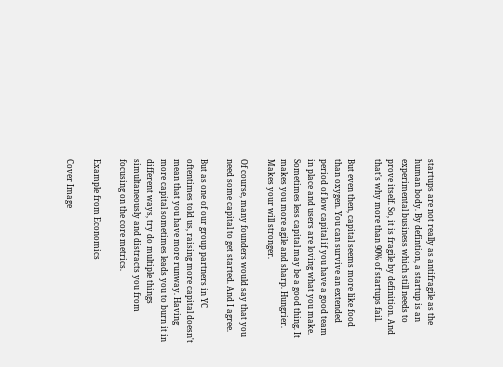startups are not really as antifragile as the human body. By defintion, a startup is an experimental business which still needs to prove itself. So, it is fragile by definition. And that's why more than 90% of startups fail.

But even then, capital seems more like food than oxygen. You can survive an extended period of low capital if you have a good team in place and users are loving what you make. Sometimes less capital may be a good thing. It makes you more agile and sharp. Hungrier. Makes your will stronger.

Of course, many founders would say that you need some capital to get started. And I agree.

But as one of our group partners in YC oftentimes told us, raising more capital doesn't mean that you have more runway. Having more capital sometimes leads you to burn it in different ways, try do multiple things simultaneously and distracts you from focusing on the core metrics.

Example from Economics

Cover Image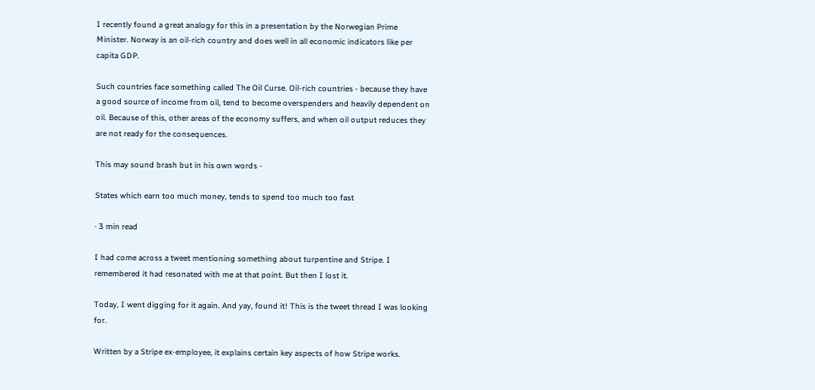I recently found a great analogy for this in a presentation by the Norwegian Prime Minister. Norway is an oil-rich country and does well in all economic indicators like per capita GDP.

Such countries face something called The Oil Curse. Oil-rich countries - because they have a good source of income from oil, tend to become overspenders and heavily dependent on oil. Because of this, other areas of the economy suffers, and when oil output reduces they are not ready for the consequences.

This may sound brash but in his own words -

States which earn too much money, tends to spend too much too fast

· 3 min read

I had come across a tweet mentioning something about turpentine and Stripe. I remembered it had resonated with me at that point. But then I lost it.

Today, I went digging for it again. And yay, found it! This is the tweet thread I was looking for.

Written by a Stripe ex-employee, it explains certain key aspects of how Stripe works.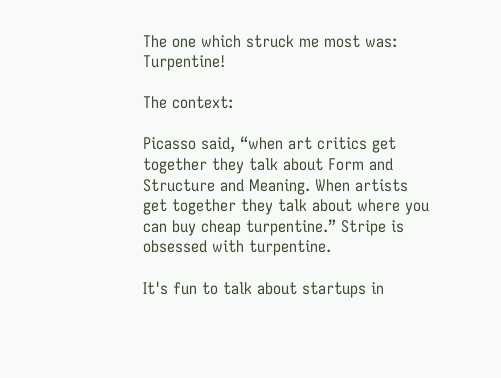The one which struck me most was: Turpentine!

The context:

Picasso said, “when art critics get together they talk about Form and Structure and Meaning. When artists get together they talk about where you can buy cheap turpentine.” Stripe is obsessed with turpentine.

It's fun to talk about startups in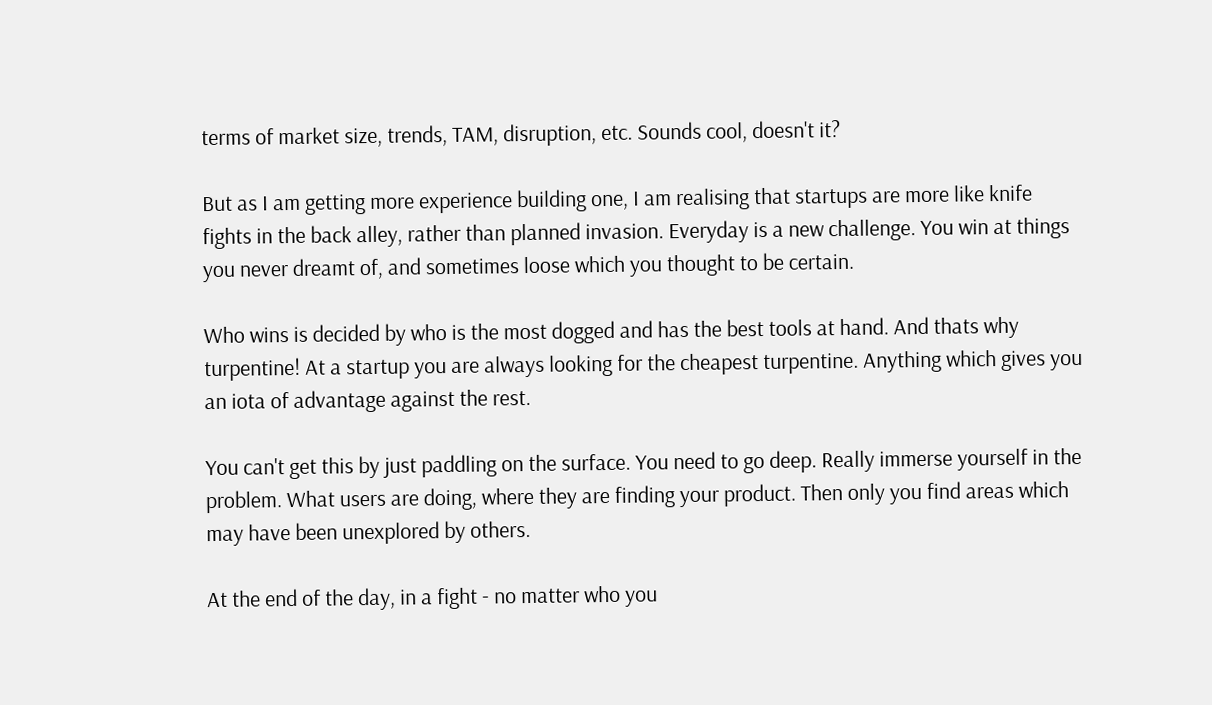terms of market size, trends, TAM, disruption, etc. Sounds cool, doesn't it?

But as I am getting more experience building one, I am realising that startups are more like knife fights in the back alley, rather than planned invasion. Everyday is a new challenge. You win at things you never dreamt of, and sometimes loose which you thought to be certain.

Who wins is decided by who is the most dogged and has the best tools at hand. And thats why turpentine! At a startup you are always looking for the cheapest turpentine. Anything which gives you an iota of advantage against the rest.

You can't get this by just paddling on the surface. You need to go deep. Really immerse yourself in the problem. What users are doing, where they are finding your product. Then only you find areas which may have been unexplored by others.

At the end of the day, in a fight - no matter who you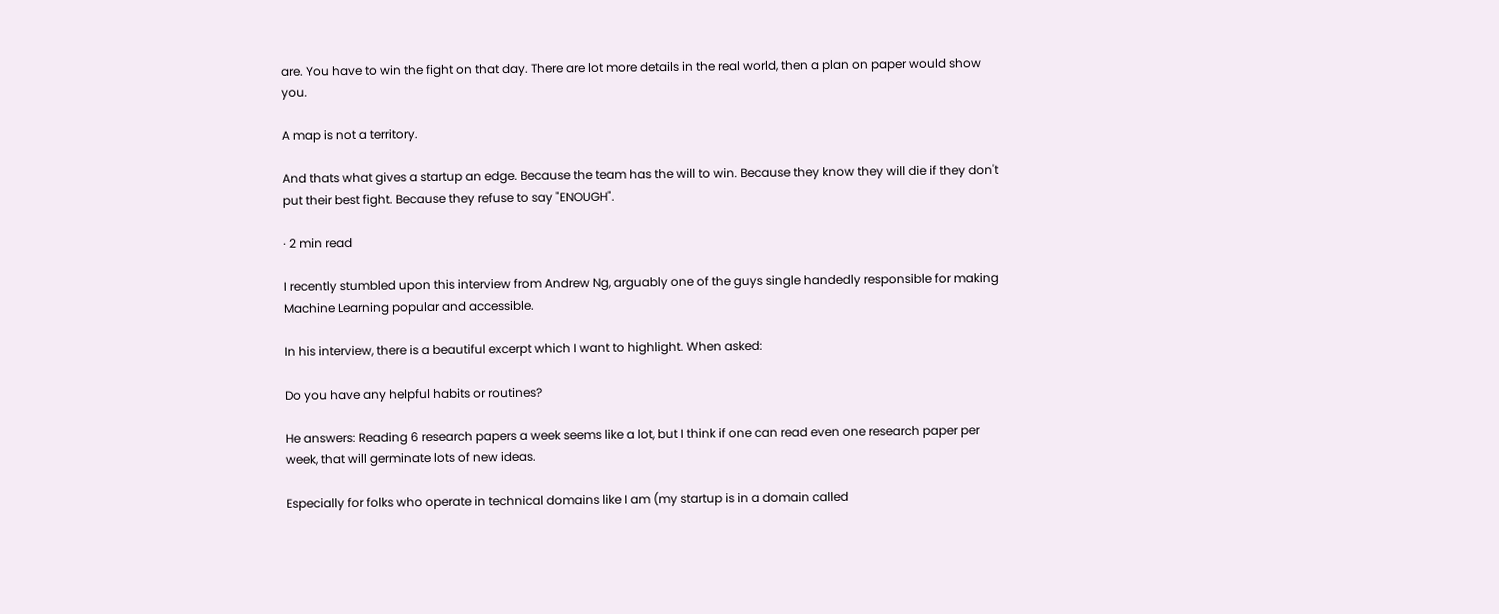are. You have to win the fight on that day. There are lot more details in the real world, then a plan on paper would show you.

A map is not a territory.

And thats what gives a startup an edge. Because the team has the will to win. Because they know they will die if they don't put their best fight. Because they refuse to say "ENOUGH".

· 2 min read

I recently stumbled upon this interview from Andrew Ng, arguably one of the guys single handedly responsible for making Machine Learning popular and accessible.

In his interview, there is a beautiful excerpt which I want to highlight. When asked:

Do you have any helpful habits or routines?

He answers: Reading 6 research papers a week seems like a lot, but I think if one can read even one research paper per week, that will germinate lots of new ideas.

Especially for folks who operate in technical domains like I am (my startup is in a domain called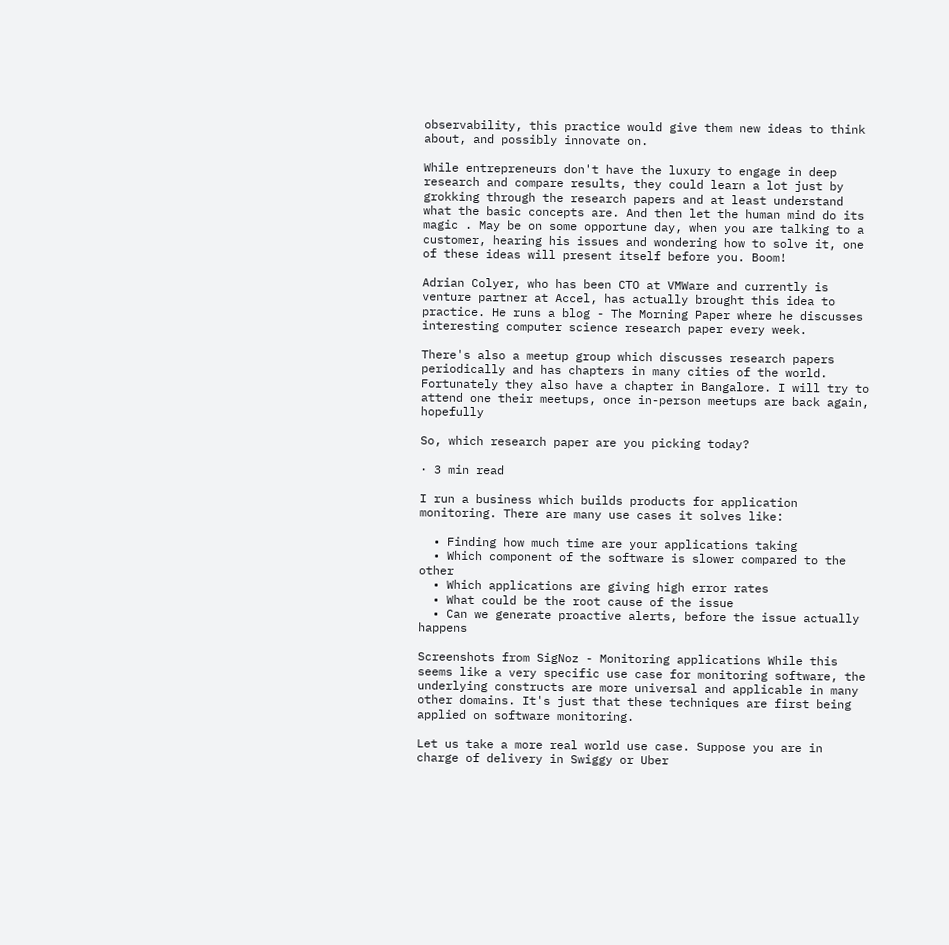observability, this practice would give them new ideas to think about, and possibly innovate on.

While entrepreneurs don't have the luxury to engage in deep research and compare results, they could learn a lot just by grokking through the research papers and at least understand what the basic concepts are. And then let the human mind do its magic . May be on some opportune day, when you are talking to a customer, hearing his issues and wondering how to solve it, one of these ideas will present itself before you. Boom!

Adrian Colyer, who has been CTO at VMWare and currently is venture partner at Accel, has actually brought this idea to practice. He runs a blog - The Morning Paper where he discusses interesting computer science research paper every week.

There's also a meetup group which discusses research papers periodically and has chapters in many cities of the world. Fortunately they also have a chapter in Bangalore. I will try to attend one their meetups, once in-person meetups are back again, hopefully

So, which research paper are you picking today?

· 3 min read

I run a business which builds products for application monitoring. There are many use cases it solves like:

  • Finding how much time are your applications taking
  • Which component of the software is slower compared to the other
  • Which applications are giving high error rates
  • What could be the root cause of the issue
  • Can we generate proactive alerts, before the issue actually happens

Screenshots from SigNoz - Monitoring applications While this seems like a very specific use case for monitoring software, the underlying constructs are more universal and applicable in many other domains. It's just that these techniques are first being applied on software monitoring.

Let us take a more real world use case. Suppose you are in charge of delivery in Swiggy or Uber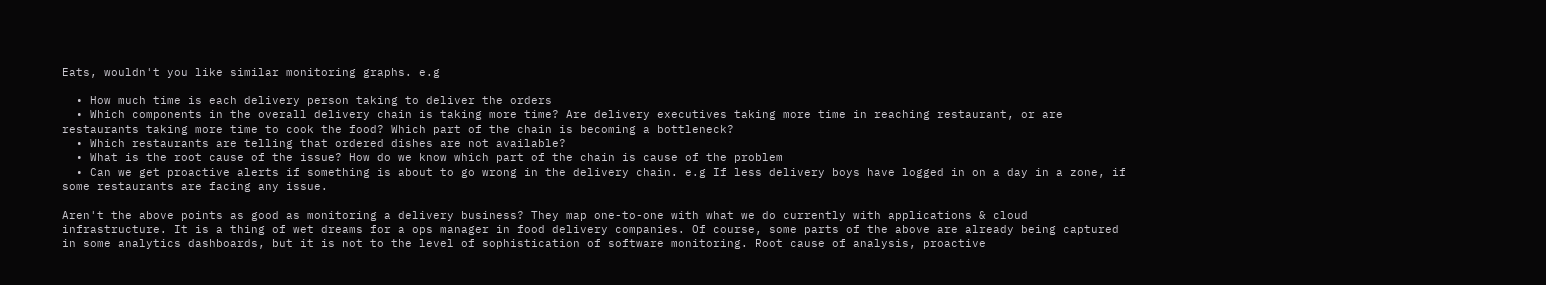Eats, wouldn't you like similar monitoring graphs. e.g

  • How much time is each delivery person taking to deliver the orders
  • Which components in the overall delivery chain is taking more time? Are delivery executives taking more time in reaching restaurant, or are restaurants taking more time to cook the food? Which part of the chain is becoming a bottleneck?
  • Which restaurants are telling that ordered dishes are not available?
  • What is the root cause of the issue? How do we know which part of the chain is cause of the problem
  • Can we get proactive alerts if something is about to go wrong in the delivery chain. e.g If less delivery boys have logged in on a day in a zone, if some restaurants are facing any issue.

Aren't the above points as good as monitoring a delivery business? They map one-to-one with what we do currently with applications & cloud infrastructure. It is a thing of wet dreams for a ops manager in food delivery companies. Of course, some parts of the above are already being captured in some analytics dashboards, but it is not to the level of sophistication of software monitoring. Root cause of analysis, proactive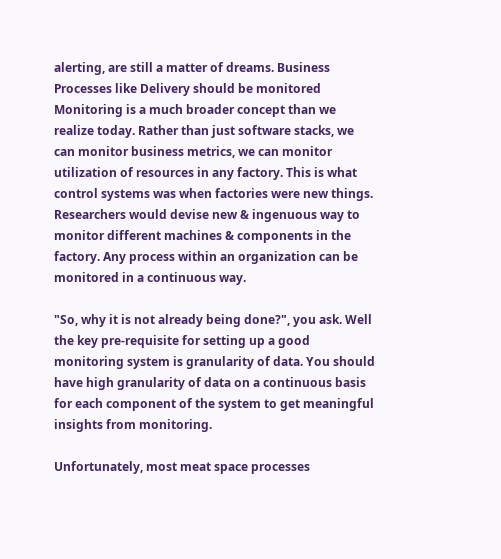alerting, are still a matter of dreams. Business Processes like Delivery should be monitored Monitoring is a much broader concept than we realize today. Rather than just software stacks, we can monitor business metrics, we can monitor utilization of resources in any factory. This is what control systems was when factories were new things. Researchers would devise new & ingenuous way to monitor different machines & components in the factory. Any process within an organization can be monitored in a continuous way.

"So, why it is not already being done?", you ask. Well the key pre-requisite for setting up a good monitoring system is granularity of data. You should have high granularity of data on a continuous basis for each component of the system to get meaningful insights from monitoring.

Unfortunately, most meat space processes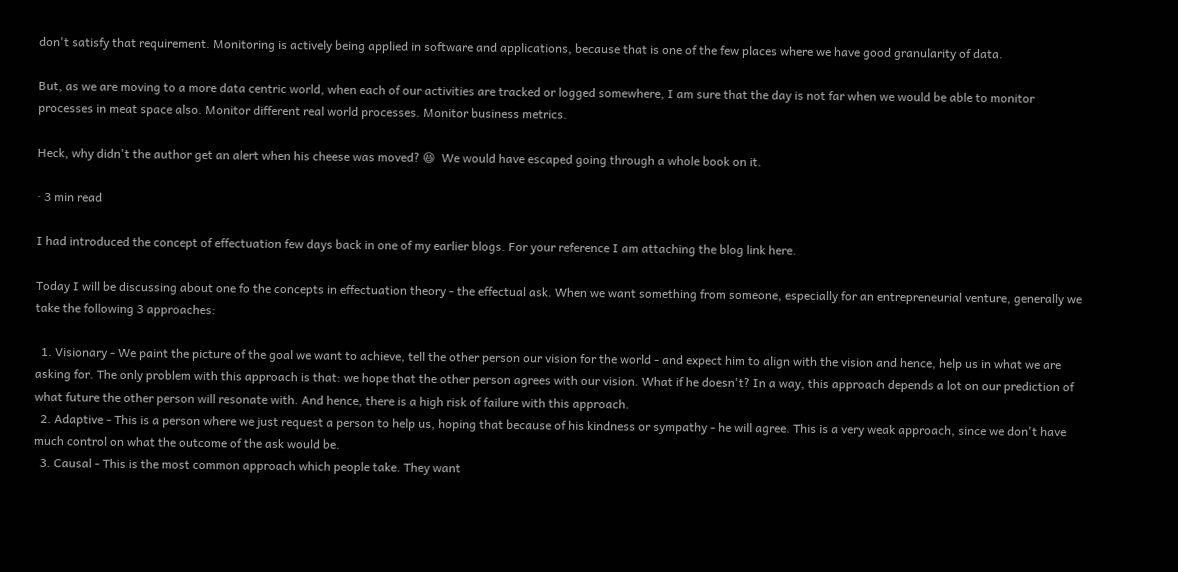don't satisfy that requirement. Monitoring is actively being applied in software and applications, because that is one of the few places where we have good granularity of data.

But, as we are moving to a more data centric world, when each of our activities are tracked or logged somewhere, I am sure that the day is not far when we would be able to monitor processes in meat space also. Monitor different real world processes. Monitor business metrics.

Heck, why didn't the author get an alert when his cheese was moved? 😆  We would have escaped going through a whole book on it.

· 3 min read

I had introduced the concept of effectuation few days back in one of my earlier blogs. For your reference I am attaching the blog link here.

Today I will be discussing about one fo the concepts in effectuation theory - the effectual ask. When we want something from someone, especially for an entrepreneurial venture, generally we take the following 3 approaches:

  1. Visionary - We paint the picture of the goal we want to achieve, tell the other person our vision for the world - and expect him to align with the vision and hence, help us in what we are asking for. The only problem with this approach is that: we hope that the other person agrees with our vision. What if he doesn't? In a way, this approach depends a lot on our prediction of what future the other person will resonate with. And hence, there is a high risk of failure with this approach.
  2. Adaptive - This is a person where we just request a person to help us, hoping that because of his kindness or sympathy - he will agree. This is a very weak approach, since we don't have much control on what the outcome of the ask would be.
  3. Causal - This is the most common approach which people take. They want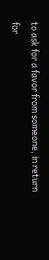to ask for a favor from someone, in return for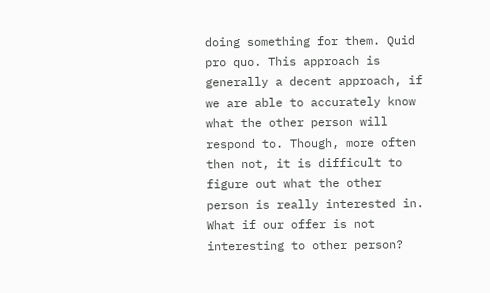doing something for them. Quid pro quo. This approach is generally a decent approach, if we are able to accurately know what the other person will respond to. Though, more often then not, it is difficult to figure out what the other person is really interested in. What if our offer is not interesting to other person?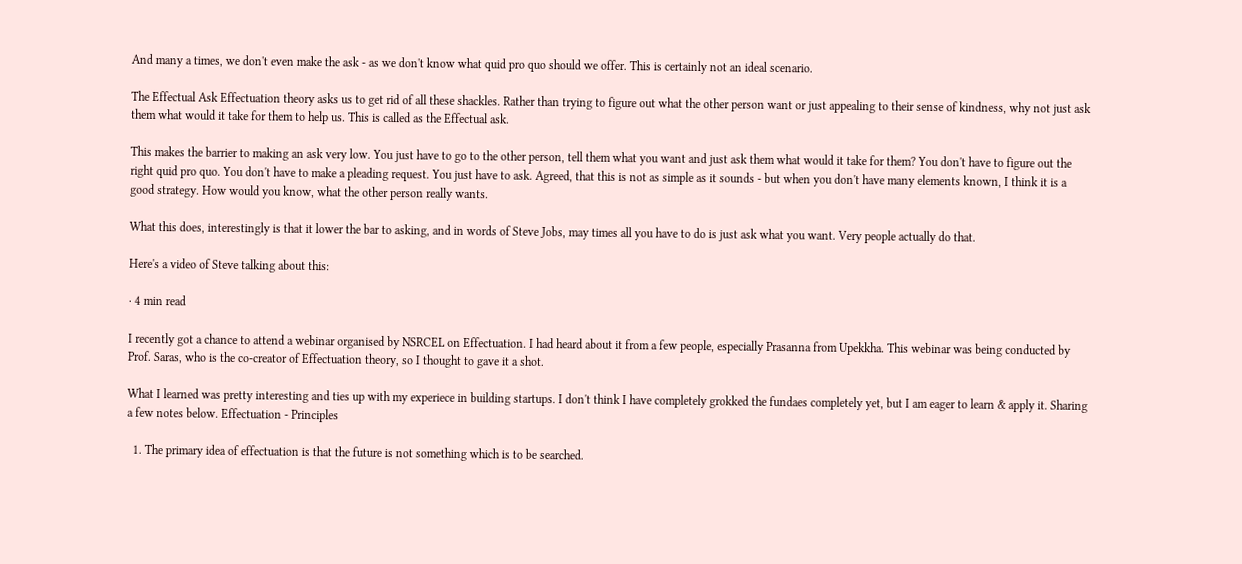And many a times, we don't even make the ask - as we don't know what quid pro quo should we offer. This is certainly not an ideal scenario.

The Effectual Ask Effectuation theory asks us to get rid of all these shackles. Rather than trying to figure out what the other person want or just appealing to their sense of kindness, why not just ask them what would it take for them to help us. This is called as the Effectual ask.

This makes the barrier to making an ask very low. You just have to go to the other person, tell them what you want and just ask them what would it take for them? You don't have to figure out the right quid pro quo. You don't have to make a pleading request. You just have to ask. Agreed, that this is not as simple as it sounds - but when you don't have many elements known, I think it is a good strategy. How would you know, what the other person really wants.

What this does, interestingly is that it lower the bar to asking, and in words of Steve Jobs, may times all you have to do is just ask what you want. Very people actually do that.

Here's a video of Steve talking about this:

· 4 min read

I recently got a chance to attend a webinar organised by NSRCEL on Effectuation. I had heard about it from a few people, especially Prasanna from Upekkha. This webinar was being conducted by  Prof. Saras, who is the co-creator of Effectuation theory, so I thought to gave it a shot.

What I learned was pretty interesting and ties up with my experiece in building startups. I don't think I have completely grokked the fundaes completely yet, but I am eager to learn & apply it. Sharing a few notes below. Effectuation - Principles

  1. The primary idea of effectuation is that the future is not something which is to be searched.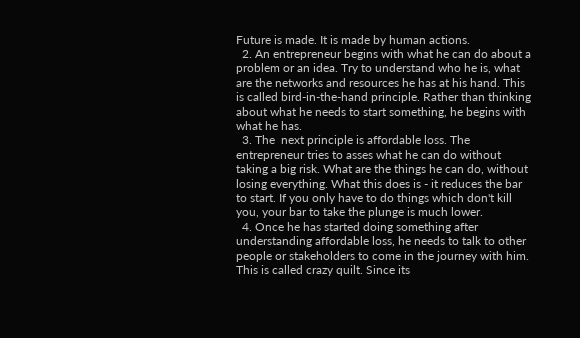Future is made. It is made by human actions.
  2. An entrepreneur begins with what he can do about a problem or an idea. Try to understand who he is, what are the networks and resources he has at his hand. This is called bird-in-the-hand principle. Rather than thinking about what he needs to start something, he begins with what he has.
  3. The  next principle is affordable loss. The entrepreneur tries to asses what he can do without taking a big risk. What are the things he can do, without losing everything. What this does is - it reduces the bar to start. If you only have to do things which don't kill you, your bar to take the plunge is much lower.
  4. Once he has started doing something after understanding affordable loss, he needs to talk to other people or stakeholders to come in the journey with him. This is called crazy quilt. Since its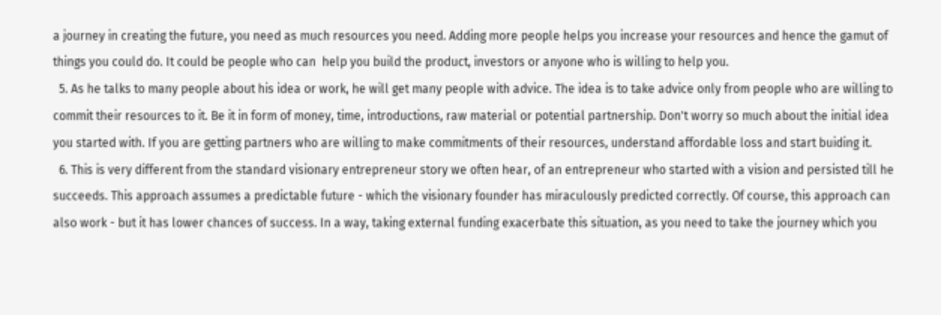a journey in creating the future, you need as much resources you need. Adding more people helps you increase your resources and hence the gamut of things you could do. It could be people who can  help you build the product, investors or anyone who is willing to help you.
  5. As he talks to many people about his idea or work, he will get many people with advice. The idea is to take advice only from people who are willing to commit their resources to it. Be it in form of money, time, introductions, raw material or potential partnership. Don't worry so much about the initial idea you started with. If you are getting partners who are willing to make commitments of their resources, understand affordable loss and start buiding it.
  6. This is very different from the standard visionary entrepreneur story we often hear, of an entrepreneur who started with a vision and persisted till he succeeds. This approach assumes a predictable future - which the visionary founder has miraculously predicted correctly. Of course, this approach can also work - but it has lower chances of success. In a way, taking external funding exacerbate this situation, as you need to take the journey which you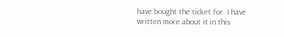have bought the ticket for. I have written more about it in this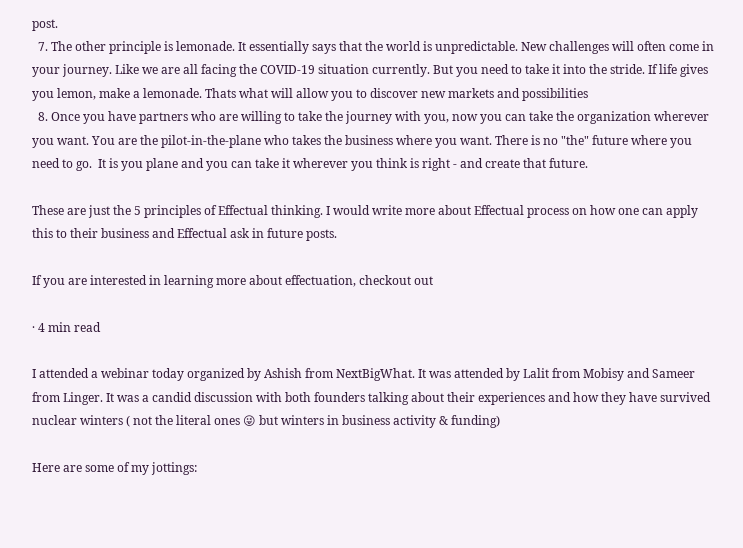post.
  7. The other principle is lemonade. It essentially says that the world is unpredictable. New challenges will often come in your journey. Like we are all facing the COVID-19 situation currently. But you need to take it into the stride. If life gives you lemon, make a lemonade. Thats what will allow you to discover new markets and possibilities
  8. Once you have partners who are willing to take the journey with you, now you can take the organization wherever you want. You are the pilot-in-the-plane who takes the business where you want. There is no "the" future where you need to go.  It is you plane and you can take it wherever you think is right - and create that future.

These are just the 5 principles of Effectual thinking. I would write more about Effectual process on how one can apply this to their business and Effectual ask in future posts.

If you are interested in learning more about effectuation, checkout out

· 4 min read

I attended a webinar today organized by Ashish from NextBigWhat. It was attended by Lalit from Mobisy and Sameer from Linger. It was a candid discussion with both founders talking about their experiences and how they have survived nuclear winters ( not the literal ones 😜 but winters in business activity & funding)

Here are some of my jottings: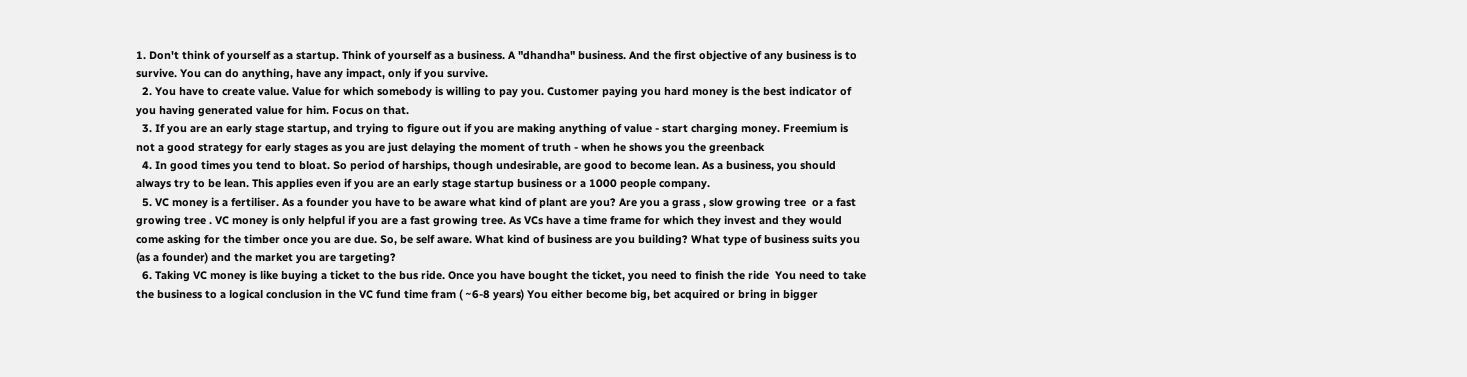1. Don't think of yourself as a startup. Think of yourself as a business. A "dhandha" business. And the first objective of any business is to survive. You can do anything, have any impact, only if you survive.
  2. You have to create value. Value for which somebody is willing to pay you. Customer paying you hard money is the best indicator of you having generated value for him. Focus on that.
  3. If you are an early stage startup, and trying to figure out if you are making anything of value - start charging money. Freemium is not a good strategy for early stages as you are just delaying the moment of truth - when he shows you the greenback
  4. In good times you tend to bloat. So period of harships, though undesirable, are good to become lean. As a business, you should always try to be lean. This applies even if you are an early stage startup business or a 1000 people company.
  5. VC money is a fertiliser. As a founder you have to be aware what kind of plant are you? Are you a grass , slow growing tree  or a fast growing tree . VC money is only helpful if you are a fast growing tree. As VCs have a time frame for which they invest and they would come asking for the timber once you are due. So, be self aware. What kind of business are you building? What type of business suits you (as a founder) and the market you are targeting?
  6. Taking VC money is like buying a ticket to the bus ride. Once you have bought the ticket, you need to finish the ride  You need to take the business to a logical conclusion in the VC fund time fram ( ~6-8 years) You either become big, bet acquired or bring in bigger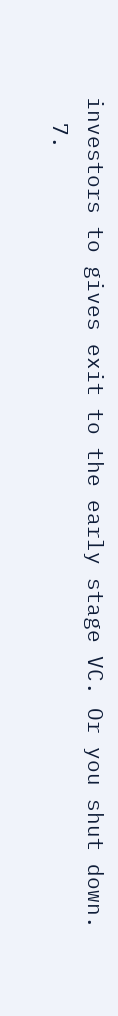investors to gives exit to the early stage VC. Or you shut down.
  7.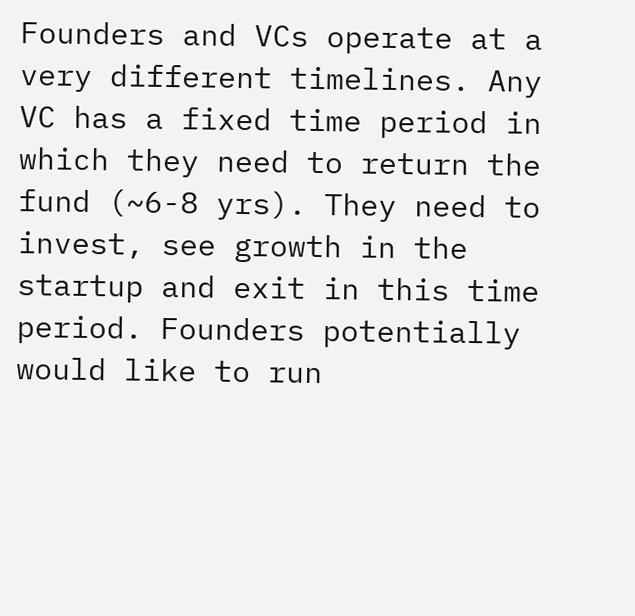Founders and VCs operate at a very different timelines. Any VC has a fixed time period in which they need to return the fund (~6-8 yrs). They need to invest, see growth in the startup and exit in this time period. Founders potentially would like to run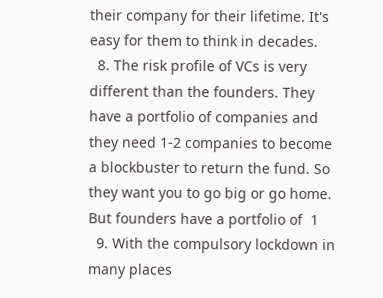their company for their lifetime. It's easy for them to think in decades.
  8. The risk profile of VCs is very different than the founders. They have a portfolio of companies and they need 1-2 companies to become a blockbuster to return the fund. So they want you to go big or go home. But founders have a portfolio of  1
  9. With the compulsory lockdown in many places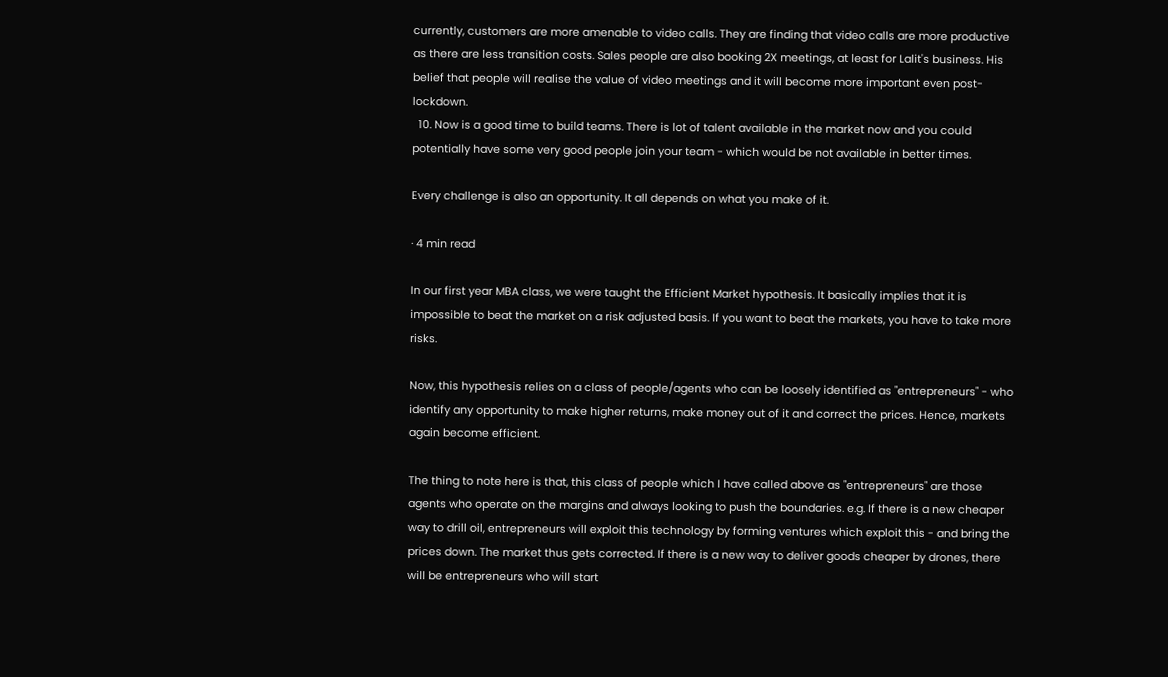currently, customers are more amenable to video calls. They are finding that video calls are more productive as there are less transition costs. Sales people are also booking 2X meetings, at least for Lalit's business. His belief that people will realise the value of video meetings and it will become more important even post-lockdown.
  10. Now is a good time to build teams. There is lot of talent available in the market now and you could potentially have some very good people join your team - which would be not available in better times.

Every challenge is also an opportunity. It all depends on what you make of it.

· 4 min read

In our first year MBA class, we were taught the Efficient Market hypothesis. It basically implies that it is impossible to beat the market on a risk adjusted basis. If you want to beat the markets, you have to take more risks.

Now, this hypothesis relies on a class of people/agents who can be loosely identified as "entrepreneurs" - who identify any opportunity to make higher returns, make money out of it and correct the prices. Hence, markets again become efficient.

The thing to note here is that, this class of people which I have called above as "entrepreneurs" are those agents who operate on the margins and always looking to push the boundaries. e.g. If there is a new cheaper way to drill oil, entrepreneurs will exploit this technology by forming ventures which exploit this - and bring the prices down. The market thus gets corrected. If there is a new way to deliver goods cheaper by drones, there will be entrepreneurs who will start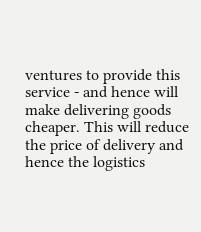ventures to provide this service - and hence will make delivering goods cheaper. This will reduce the price of delivery and hence the logistics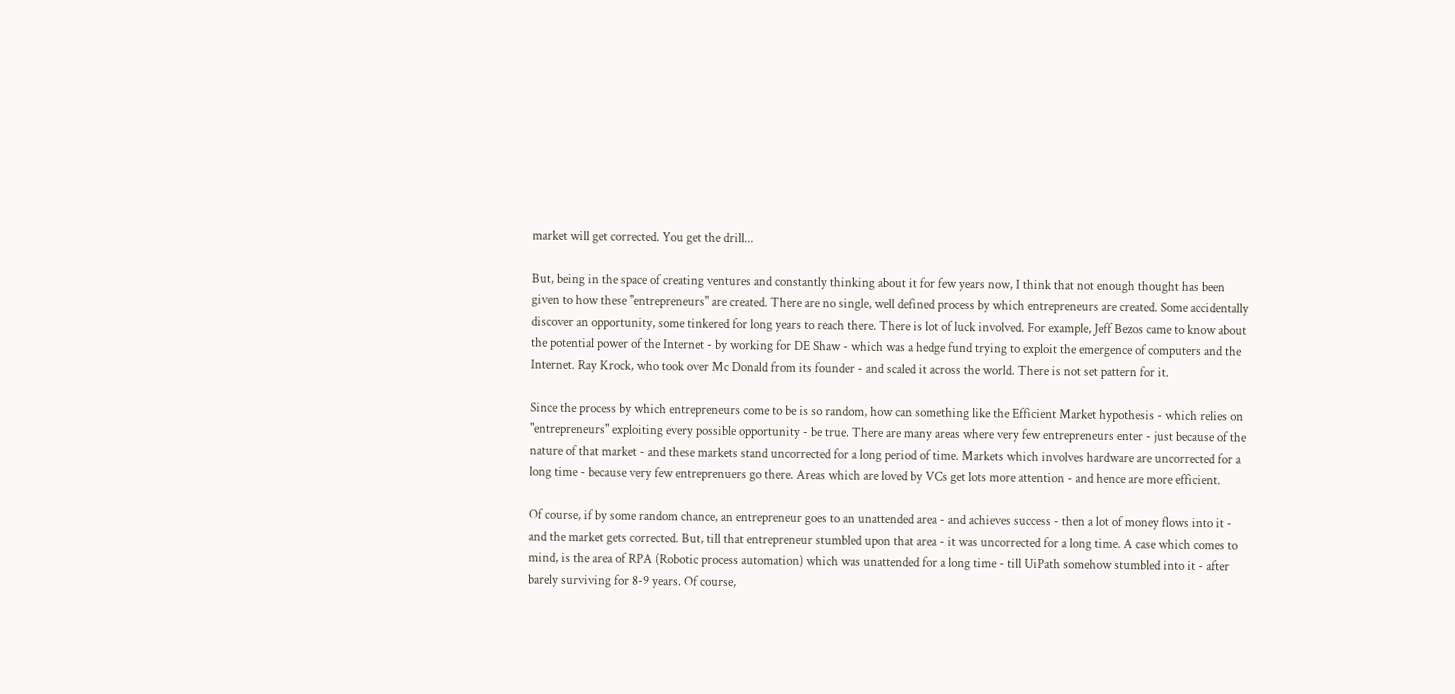market will get corrected. You get the drill...

But, being in the space of creating ventures and constantly thinking about it for few years now, I think that not enough thought has been given to how these "entrepreneurs" are created. There are no single, well defined process by which entrepreneurs are created. Some accidentally discover an opportunity, some tinkered for long years to reach there. There is lot of luck involved. For example, Jeff Bezos came to know about the potential power of the Internet - by working for DE Shaw - which was a hedge fund trying to exploit the emergence of computers and the Internet. Ray Krock, who took over Mc Donald from its founder - and scaled it across the world. There is not set pattern for it.

Since the process by which entrepreneurs come to be is so random, how can something like the Efficient Market hypothesis - which relies on "entrepreneurs" exploiting every possible opportunity - be true. There are many areas where very few entrepreneurs enter - just because of the nature of that market - and these markets stand uncorrected for a long period of time. Markets which involves hardware are uncorrected for a long time - because very few entreprenuers go there. Areas which are loved by VCs get lots more attention - and hence are more efficient.

Of course, if by some random chance, an entrepreneur goes to an unattended area - and achieves success - then a lot of money flows into it - and the market gets corrected. But, till that entrepreneur stumbled upon that area - it was uncorrected for a long time. A case which comes to mind, is the area of RPA (Robotic process automation) which was unattended for a long time - till UiPath somehow stumbled into it - after barely surviving for 8-9 years. Of course,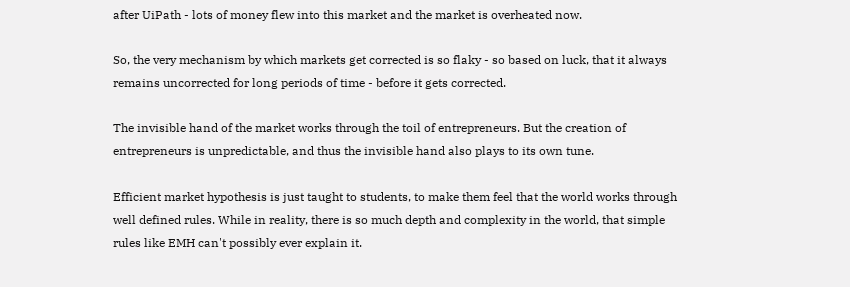after UiPath - lots of money flew into this market and the market is overheated now.

So, the very mechanism by which markets get corrected is so flaky - so based on luck, that it always remains uncorrected for long periods of time - before it gets corrected.

The invisible hand of the market works through the toil of entrepreneurs. But the creation of entrepreneurs is unpredictable, and thus the invisible hand also plays to its own tune.

Efficient market hypothesis is just taught to students, to make them feel that the world works through well defined rules. While in reality, there is so much depth and complexity in the world, that simple rules like EMH can't possibly ever explain it.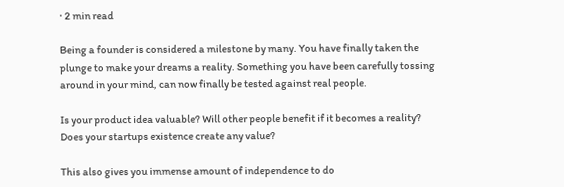· 2 min read

Being a founder is considered a milestone by many. You have finally taken the plunge to make your dreams a reality. Something you have been carefully tossing around in your mind, can now finally be tested against real people.

Is your product idea valuable? Will other people benefit if it becomes a reality? Does your startups existence create any value?

This also gives you immense amount of independence to do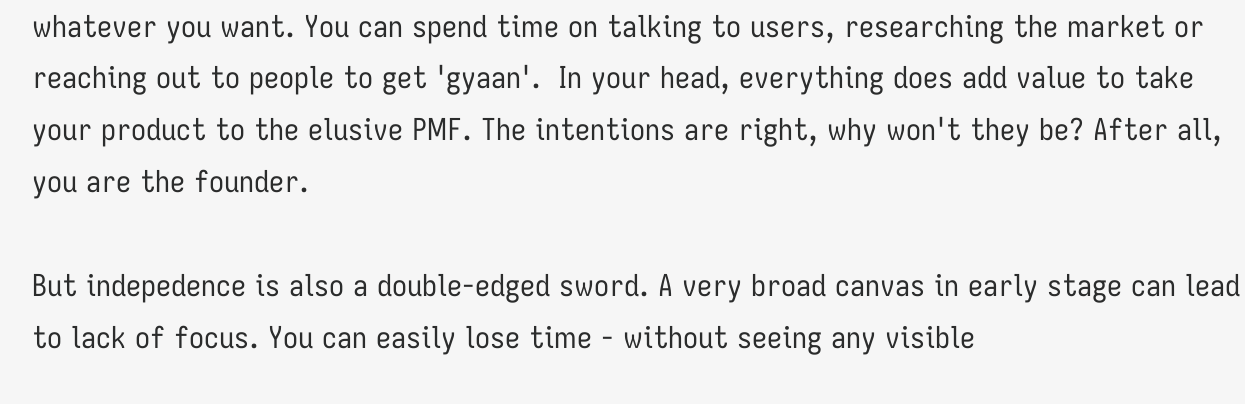whatever you want. You can spend time on talking to users, researching the market or reaching out to people to get 'gyaan'.  In your head, everything does add value to take your product to the elusive PMF. The intentions are right, why won't they be? After all, you are the founder.

But indepedence is also a double-edged sword. A very broad canvas in early stage can lead to lack of focus. You can easily lose time - without seeing any visible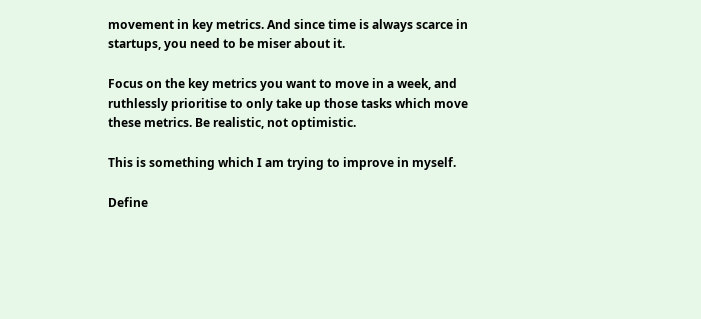movement in key metrics. And since time is always scarce in startups, you need to be miser about it.

Focus on the key metrics you want to move in a week, and ruthlessly prioritise to only take up those tasks which move these metrics. Be realistic, not optimistic.

This is something which I am trying to improve in myself.

Define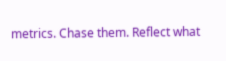metrics. Chase them. Reflect what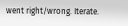went right/wrong. Iterate.